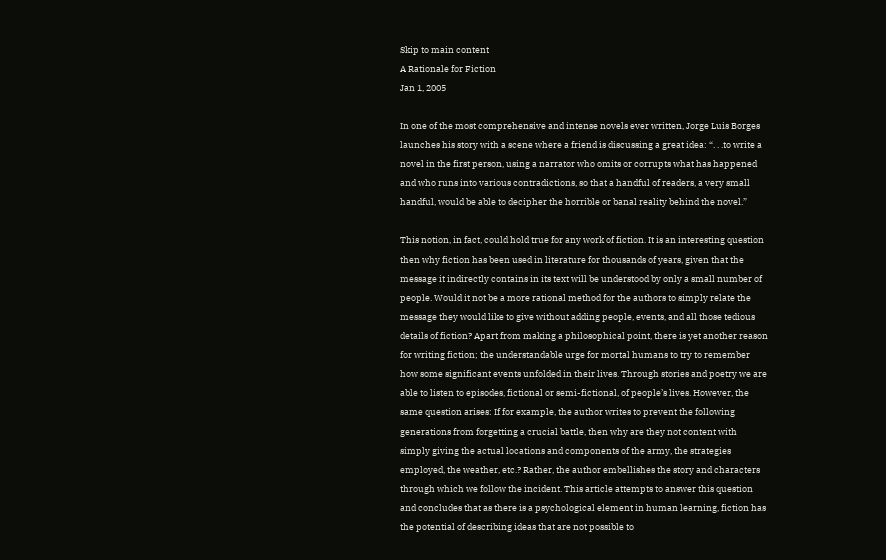Skip to main content
A Rationale for Fiction
Jan 1, 2005

In one of the most comprehensive and intense novels ever written, Jorge Luis Borges launches his story with a scene where a friend is discussing a great idea: “. . .to write a novel in the first person, using a narrator who omits or corrupts what has happened and who runs into various contradictions, so that a handful of readers, a very small handful, would be able to decipher the horrible or banal reality behind the novel.”

This notion, in fact, could hold true for any work of fiction. It is an interesting question then why fiction has been used in literature for thousands of years, given that the message it indirectly contains in its text will be understood by only a small number of people. Would it not be a more rational method for the authors to simply relate the message they would like to give without adding people, events, and all those tedious details of fiction? Apart from making a philosophical point, there is yet another reason for writing fiction; the understandable urge for mortal humans to try to remember how some significant events unfolded in their lives. Through stories and poetry we are able to listen to episodes, fictional or semi-fictional, of people’s lives. However, the same question arises: If for example, the author writes to prevent the following generations from forgetting a crucial battle, then why are they not content with simply giving the actual locations and components of the army, the strategies employed, the weather, etc.? Rather, the author embellishes the story and characters through which we follow the incident. This article attempts to answer this question and concludes that as there is a psychological element in human learning, fiction has the potential of describing ideas that are not possible to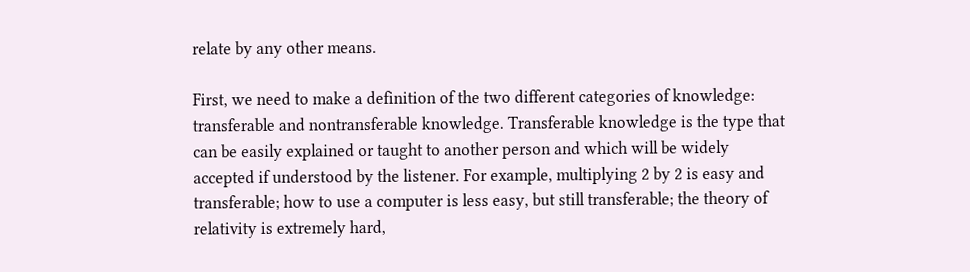relate by any other means.

First, we need to make a definition of the two different categories of knowledge: transferable and nontransferable knowledge. Transferable knowledge is the type that can be easily explained or taught to another person and which will be widely accepted if understood by the listener. For example, multiplying 2 by 2 is easy and transferable; how to use a computer is less easy, but still transferable; the theory of relativity is extremely hard,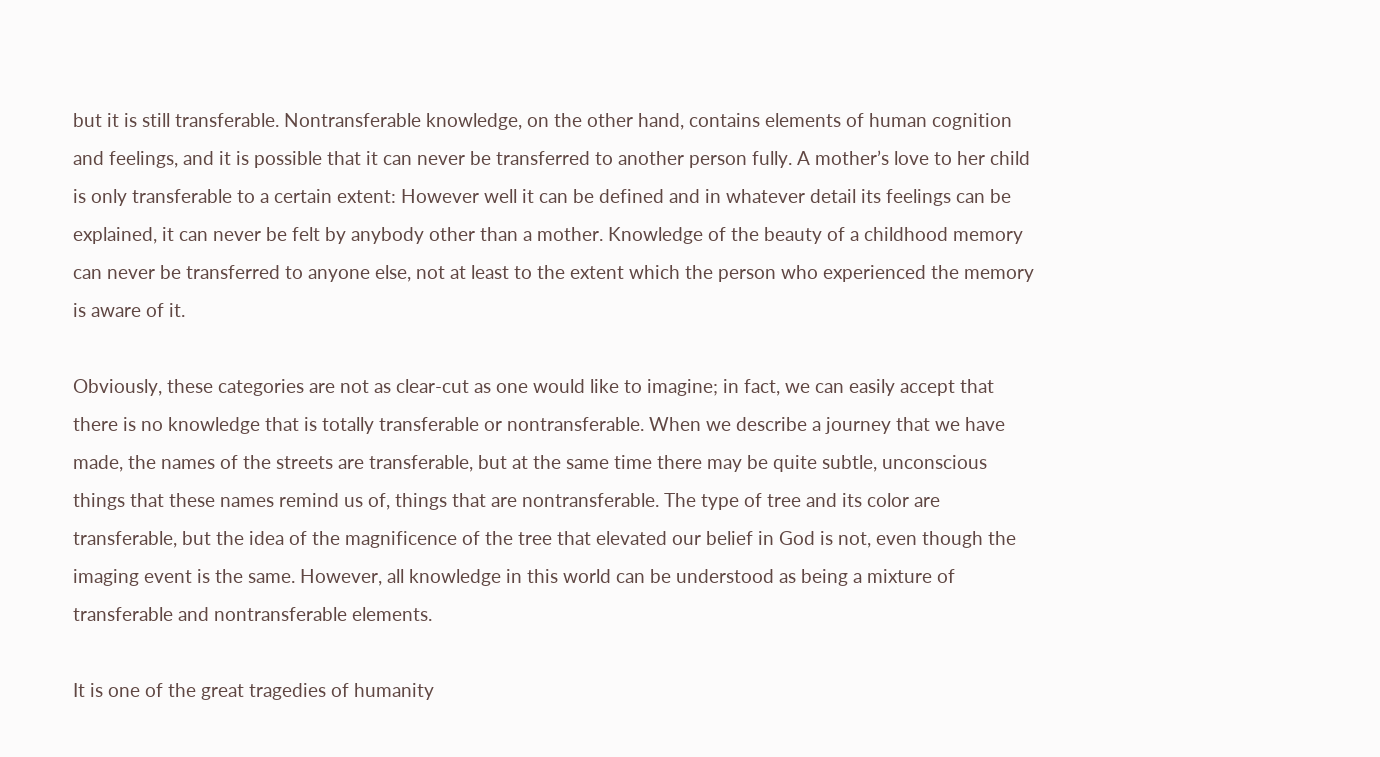but it is still transferable. Nontransferable knowledge, on the other hand, contains elements of human cognition and feelings, and it is possible that it can never be transferred to another person fully. A mother’s love to her child is only transferable to a certain extent: However well it can be defined and in whatever detail its feelings can be explained, it can never be felt by anybody other than a mother. Knowledge of the beauty of a childhood memory can never be transferred to anyone else, not at least to the extent which the person who experienced the memory is aware of it.

Obviously, these categories are not as clear-cut as one would like to imagine; in fact, we can easily accept that there is no knowledge that is totally transferable or nontransferable. When we describe a journey that we have made, the names of the streets are transferable, but at the same time there may be quite subtle, unconscious things that these names remind us of, things that are nontransferable. The type of tree and its color are transferable, but the idea of the magnificence of the tree that elevated our belief in God is not, even though the imaging event is the same. However, all knowledge in this world can be understood as being a mixture of transferable and nontransferable elements.

It is one of the great tragedies of humanity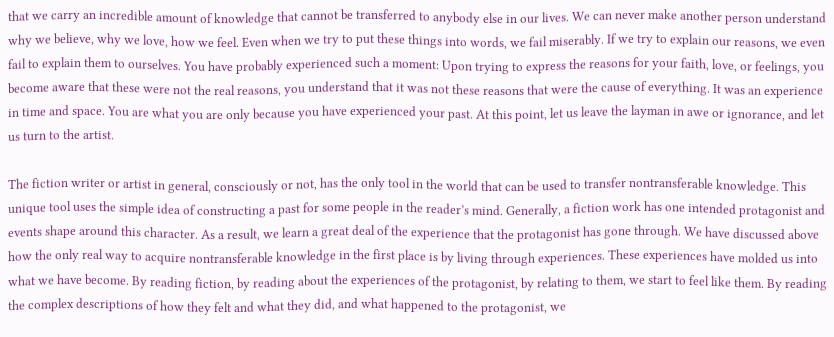that we carry an incredible amount of knowledge that cannot be transferred to anybody else in our lives. We can never make another person understand why we believe, why we love, how we feel. Even when we try to put these things into words, we fail miserably. If we try to explain our reasons, we even fail to explain them to ourselves. You have probably experienced such a moment: Upon trying to express the reasons for your faith, love, or feelings, you become aware that these were not the real reasons, you understand that it was not these reasons that were the cause of everything. It was an experience in time and space. You are what you are only because you have experienced your past. At this point, let us leave the layman in awe or ignorance, and let us turn to the artist.

The fiction writer or artist in general, consciously or not, has the only tool in the world that can be used to transfer nontransferable knowledge. This unique tool uses the simple idea of constructing a past for some people in the reader’s mind. Generally, a fiction work has one intended protagonist and events shape around this character. As a result, we learn a great deal of the experience that the protagonist has gone through. We have discussed above how the only real way to acquire nontransferable knowledge in the first place is by living through experiences. These experiences have molded us into what we have become. By reading fiction, by reading about the experiences of the protagonist, by relating to them, we start to feel like them. By reading the complex descriptions of how they felt and what they did, and what happened to the protagonist, we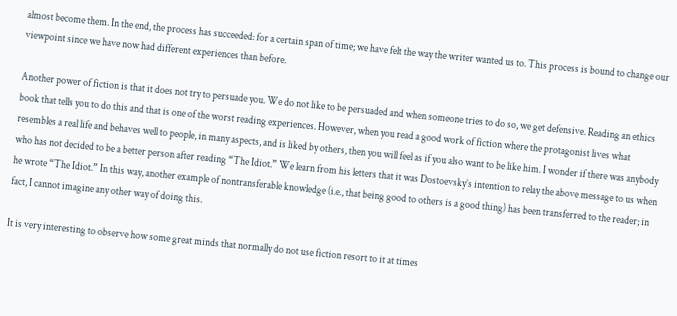almost become them. In the end, the process has succeeded: for a certain span of time; we have felt the way the writer wanted us to. This process is bound to change our viewpoint since we have now had different experiences than before.

Another power of fiction is that it does not try to persuade you. We do not like to be persuaded and when someone tries to do so, we get defensive. Reading an ethics book that tells you to do this and that is one of the worst reading experiences. However, when you read a good work of fiction where the protagonist lives what resembles a real life and behaves well to people, in many aspects, and is liked by others, then you will feel as if you also want to be like him. I wonder if there was anybody who has not decided to be a better person after reading “The Idiot.” We learn from his letters that it was Dostoevsky’s intention to relay the above message to us when he wrote “The Idiot.” In this way, another example of nontransferable knowledge (i.e., that being good to others is a good thing) has been transferred to the reader; in fact, I cannot imagine any other way of doing this.

It is very interesting to observe how some great minds that normally do not use fiction resort to it at times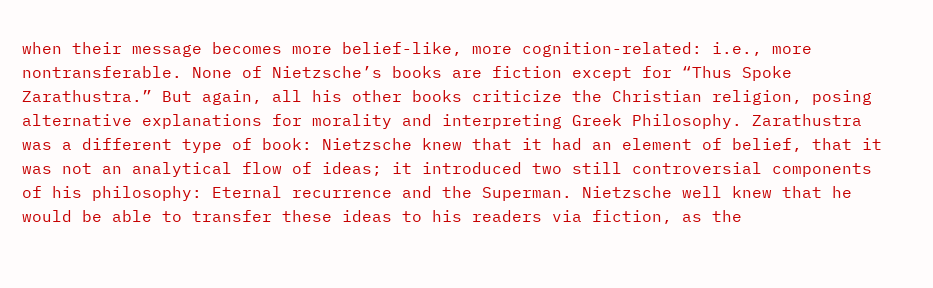when their message becomes more belief-like, more cognition-related: i.e., more nontransferable. None of Nietzsche’s books are fiction except for “Thus Spoke Zarathustra.” But again, all his other books criticize the Christian religion, posing alternative explanations for morality and interpreting Greek Philosophy. Zarathustra was a different type of book: Nietzsche knew that it had an element of belief, that it was not an analytical flow of ideas; it introduced two still controversial components of his philosophy: Eternal recurrence and the Superman. Nietzsche well knew that he would be able to transfer these ideas to his readers via fiction, as the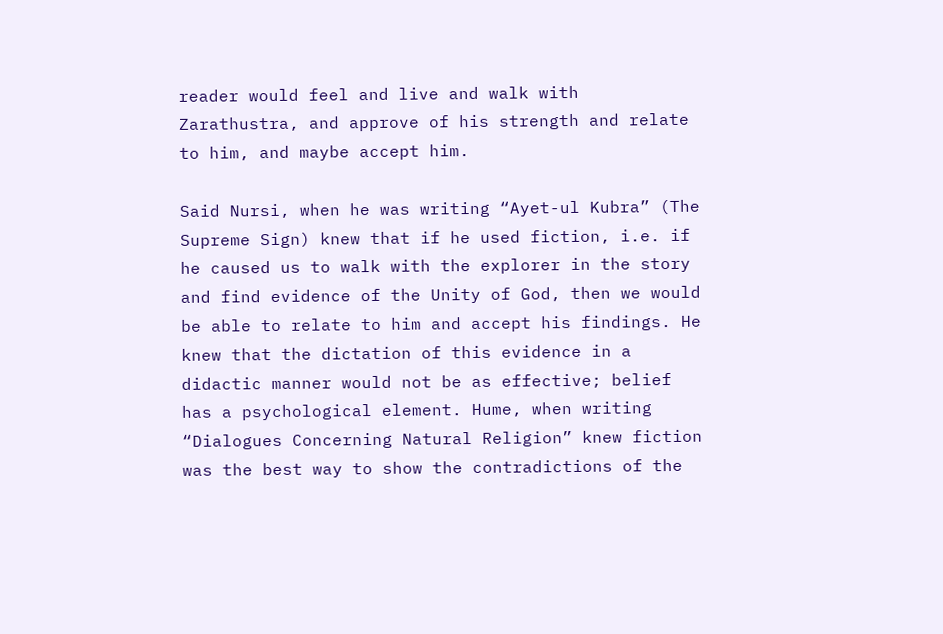reader would feel and live and walk with Zarathustra, and approve of his strength and relate to him, and maybe accept him.

Said Nursi, when he was writing “Ayet-ul Kubra” (The Supreme Sign) knew that if he used fiction, i.e. if he caused us to walk with the explorer in the story and find evidence of the Unity of God, then we would be able to relate to him and accept his findings. He knew that the dictation of this evidence in a didactic manner would not be as effective; belief has a psychological element. Hume, when writing “Dialogues Concerning Natural Religion” knew fiction was the best way to show the contradictions of the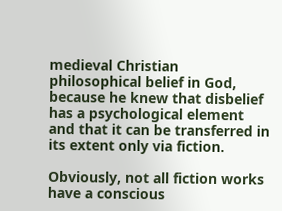medieval Christian philosophical belief in God, because he knew that disbelief has a psychological element and that it can be transferred in its extent only via fiction.

Obviously, not all fiction works have a conscious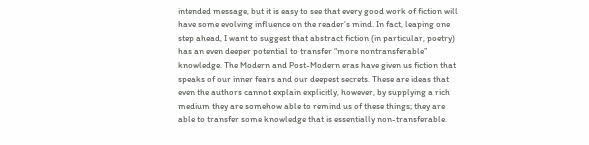intended message, but it is easy to see that every good work of fiction will have some evolving influence on the reader’s mind. In fact, leaping one step ahead, I want to suggest that abstract fiction (in particular, poetry) has an even deeper potential to transfer “more nontransferable” knowledge. The Modern and Post-Modern eras have given us fiction that speaks of our inner fears and our deepest secrets. These are ideas that even the authors cannot explain explicitly, however, by supplying a rich medium they are somehow able to remind us of these things; they are able to transfer some knowledge that is essentially non-transferable.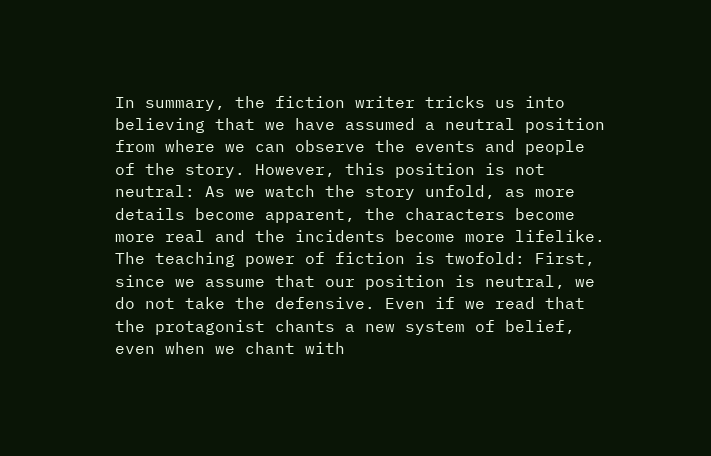In summary, the fiction writer tricks us into believing that we have assumed a neutral position from where we can observe the events and people of the story. However, this position is not neutral: As we watch the story unfold, as more details become apparent, the characters become more real and the incidents become more lifelike. The teaching power of fiction is twofold: First, since we assume that our position is neutral, we do not take the defensive. Even if we read that the protagonist chants a new system of belief, even when we chant with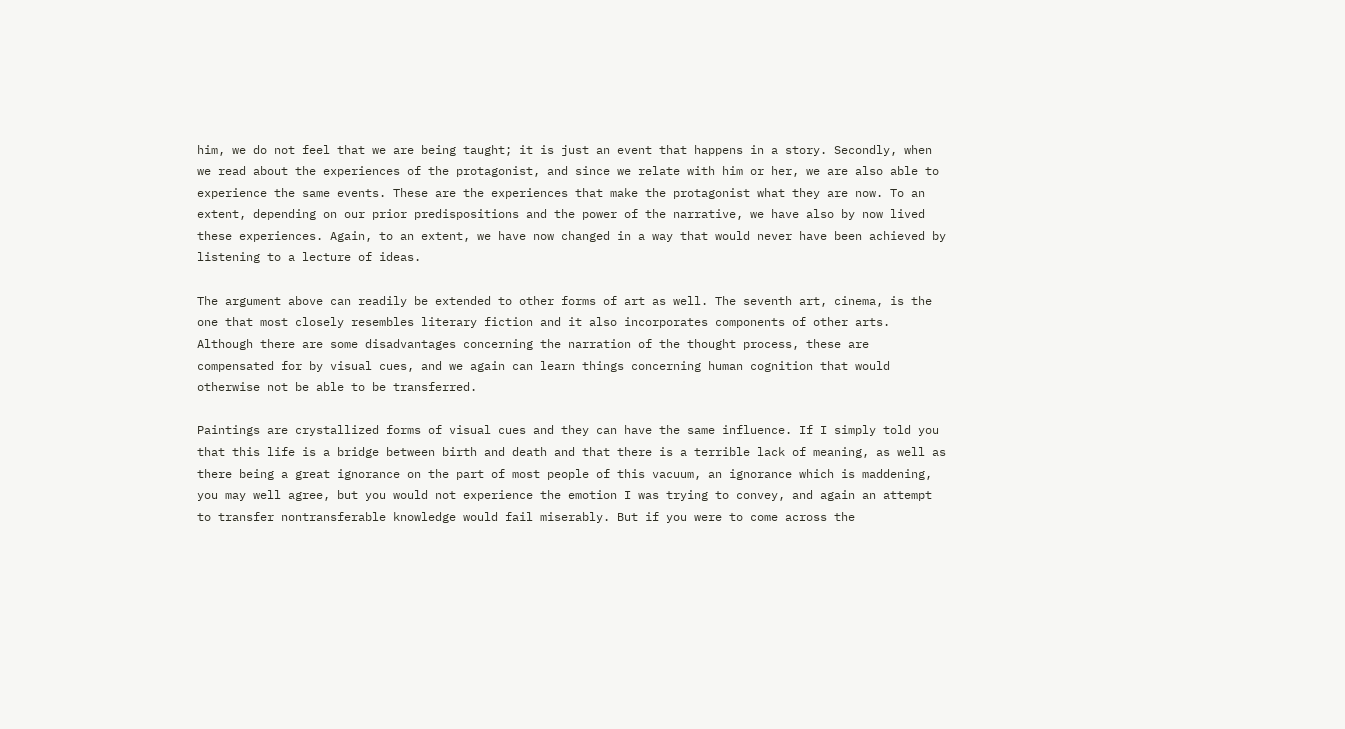him, we do not feel that we are being taught; it is just an event that happens in a story. Secondly, when we read about the experiences of the protagonist, and since we relate with him or her, we are also able to experience the same events. These are the experiences that make the protagonist what they are now. To an extent, depending on our prior predispositions and the power of the narrative, we have also by now lived these experiences. Again, to an extent, we have now changed in a way that would never have been achieved by listening to a lecture of ideas.

The argument above can readily be extended to other forms of art as well. The seventh art, cinema, is the one that most closely resembles literary fiction and it also incorporates components of other arts. Although there are some disadvantages concerning the narration of the thought process, these are compensated for by visual cues, and we again can learn things concerning human cognition that would otherwise not be able to be transferred.

Paintings are crystallized forms of visual cues and they can have the same influence. If I simply told you that this life is a bridge between birth and death and that there is a terrible lack of meaning, as well as there being a great ignorance on the part of most people of this vacuum, an ignorance which is maddening, you may well agree, but you would not experience the emotion I was trying to convey, and again an attempt to transfer nontransferable knowledge would fail miserably. But if you were to come across the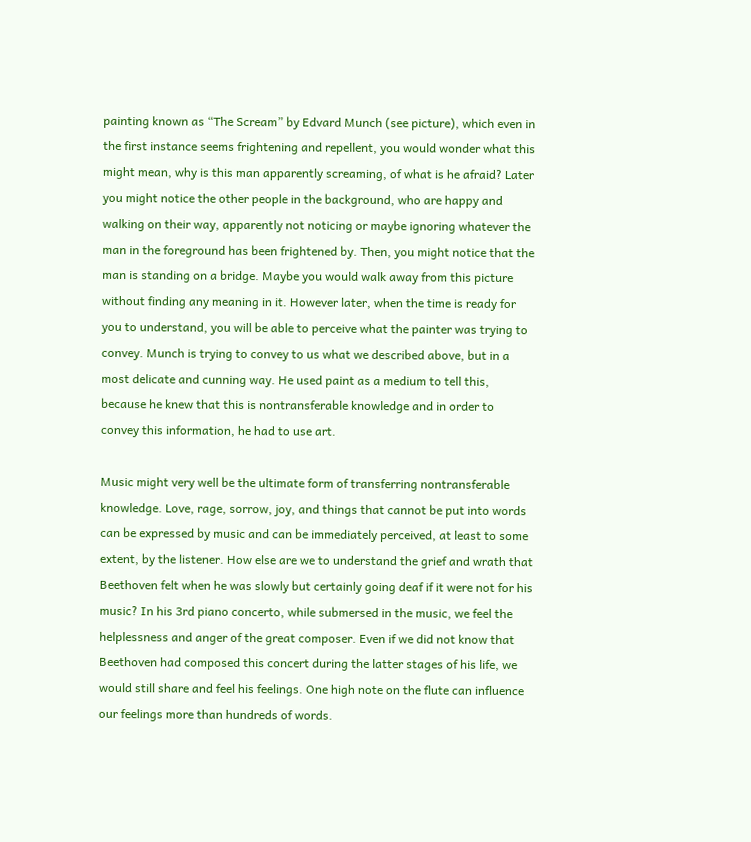painting known as “The Scream” by Edvard Munch (see picture), which even in the first instance seems frightening and repellent, you would wonder what this might mean, why is this man apparently screaming, of what is he afraid? Later you might notice the other people in the background, who are happy and walking on their way, apparently not noticing or maybe ignoring whatever the man in the foreground has been frightened by. Then, you might notice that the man is standing on a bridge. Maybe you would walk away from this picture without finding any meaning in it. However later, when the time is ready for you to understand, you will be able to perceive what the painter was trying to convey. Munch is trying to convey to us what we described above, but in a most delicate and cunning way. He used paint as a medium to tell this, because he knew that this is nontransferable knowledge and in order to convey this information, he had to use art.

Music might very well be the ultimate form of transferring nontransferable knowledge. Love, rage, sorrow, joy, and things that cannot be put into words can be expressed by music and can be immediately perceived, at least to some extent, by the listener. How else are we to understand the grief and wrath that Beethoven felt when he was slowly but certainly going deaf if it were not for his music? In his 3rd piano concerto, while submersed in the music, we feel the helplessness and anger of the great composer. Even if we did not know that Beethoven had composed this concert during the latter stages of his life, we would still share and feel his feelings. One high note on the flute can influence our feelings more than hundreds of words.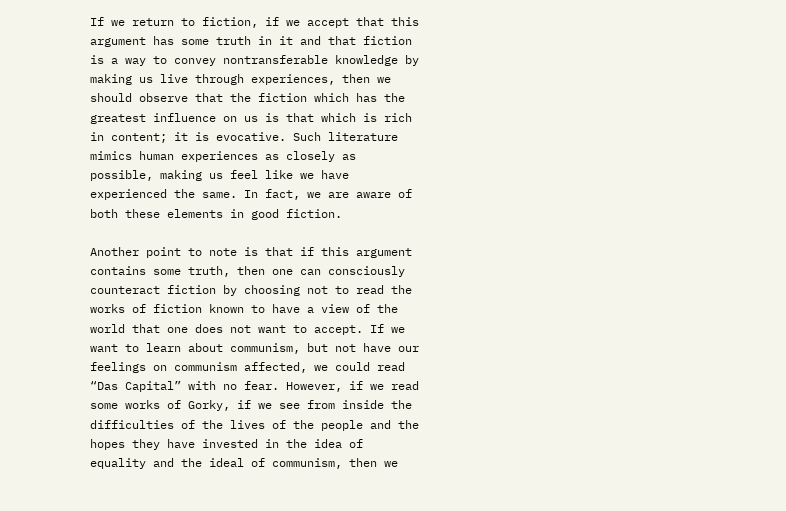If we return to fiction, if we accept that this argument has some truth in it and that fiction is a way to convey nontransferable knowledge by making us live through experiences, then we should observe that the fiction which has the greatest influence on us is that which is rich in content; it is evocative. Such literature mimics human experiences as closely as possible, making us feel like we have experienced the same. In fact, we are aware of both these elements in good fiction.

Another point to note is that if this argument contains some truth, then one can consciously counteract fiction by choosing not to read the works of fiction known to have a view of the world that one does not want to accept. If we want to learn about communism, but not have our feelings on communism affected, we could read “Das Capital” with no fear. However, if we read some works of Gorky, if we see from inside the difficulties of the lives of the people and the hopes they have invested in the idea of equality and the ideal of communism, then we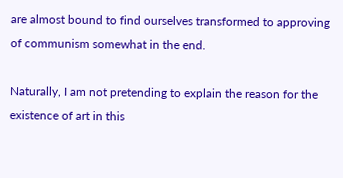are almost bound to find ourselves transformed to approving of communism somewhat in the end.

Naturally, I am not pretending to explain the reason for the existence of art in this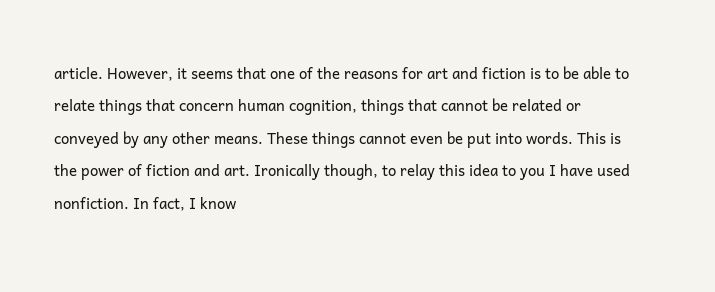article. However, it seems that one of the reasons for art and fiction is to be able to relate things that concern human cognition, things that cannot be related or conveyed by any other means. These things cannot even be put into words. This is the power of fiction and art. Ironically though, to relay this idea to you I have used nonfiction. In fact, I know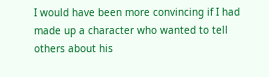I would have been more convincing if I had made up a character who wanted to tell others about his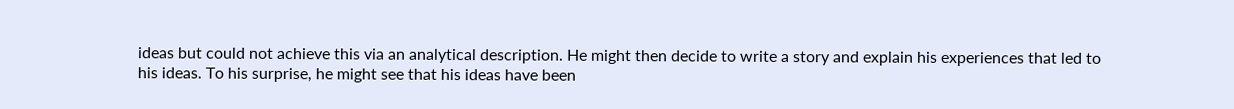ideas but could not achieve this via an analytical description. He might then decide to write a story and explain his experiences that led to his ideas. To his surprise, he might see that his ideas have been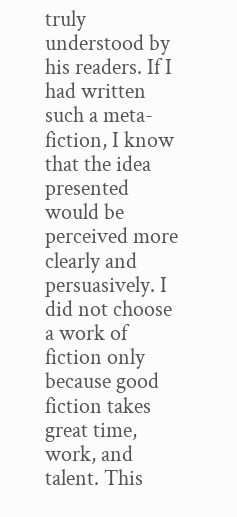truly understood by his readers. If I had written such a meta-fiction, I know that the idea presented would be perceived more clearly and persuasively. I did not choose a work of fiction only because good fiction takes great time, work, and talent. This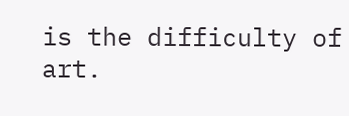is the difficulty of art.